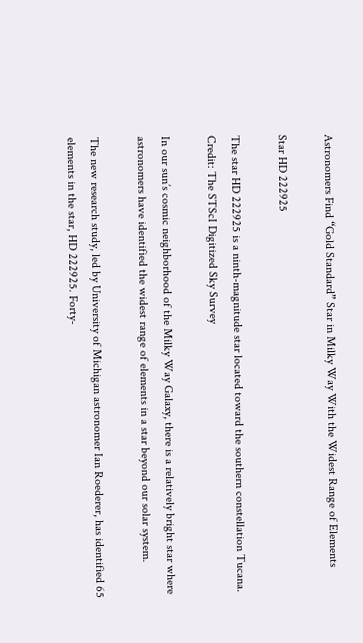Astronomers Find “Gold Standard” Star in Milky Way With the Widest Range of Elements

Star HD 222925

The star HD 222925 is a ninth-magnitude star located toward the southern constellation Tucana. Credit: The STScI Digitized Sky Survey

In our sun’s cosmic neighborhood of the Milky Way Galaxy, there is a relatively bright star where astronomers have identified the widest range of elements in a star beyond our solar system.

The new research study, led by University of Michigan astronomer Ian Roederer, has identified 65 elements in the star, HD 222925. Forty-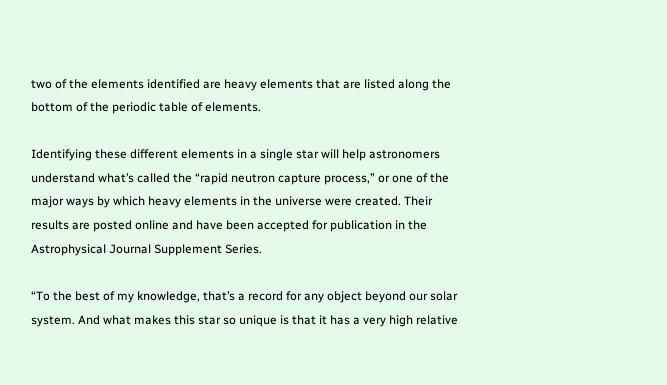two of the elements identified are heavy elements that are listed along the bottom of the periodic table of elements.

Identifying these different elements in a single star will help astronomers understand what’s called the “rapid neutron capture process,” or one of the major ways by which heavy elements in the universe were created. Their results are posted online and have been accepted for publication in the Astrophysical Journal Supplement Series.

“To the best of my knowledge, that’s a record for any object beyond our solar system. And what makes this star so unique is that it has a very high relative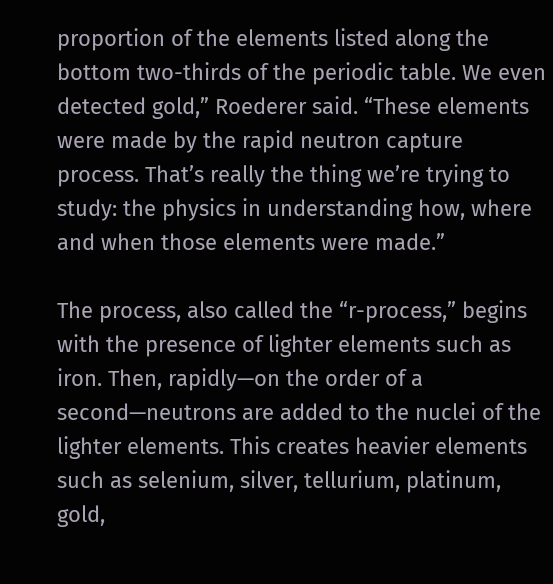proportion of the elements listed along the bottom two-thirds of the periodic table. We even detected gold,” Roederer said. “These elements were made by the rapid neutron capture process. That’s really the thing we’re trying to study: the physics in understanding how, where and when those elements were made.”

The process, also called the “r-process,” begins with the presence of lighter elements such as iron. Then, rapidly—on the order of a second—neutrons are added to the nuclei of the lighter elements. This creates heavier elements such as selenium, silver, tellurium, platinum, gold,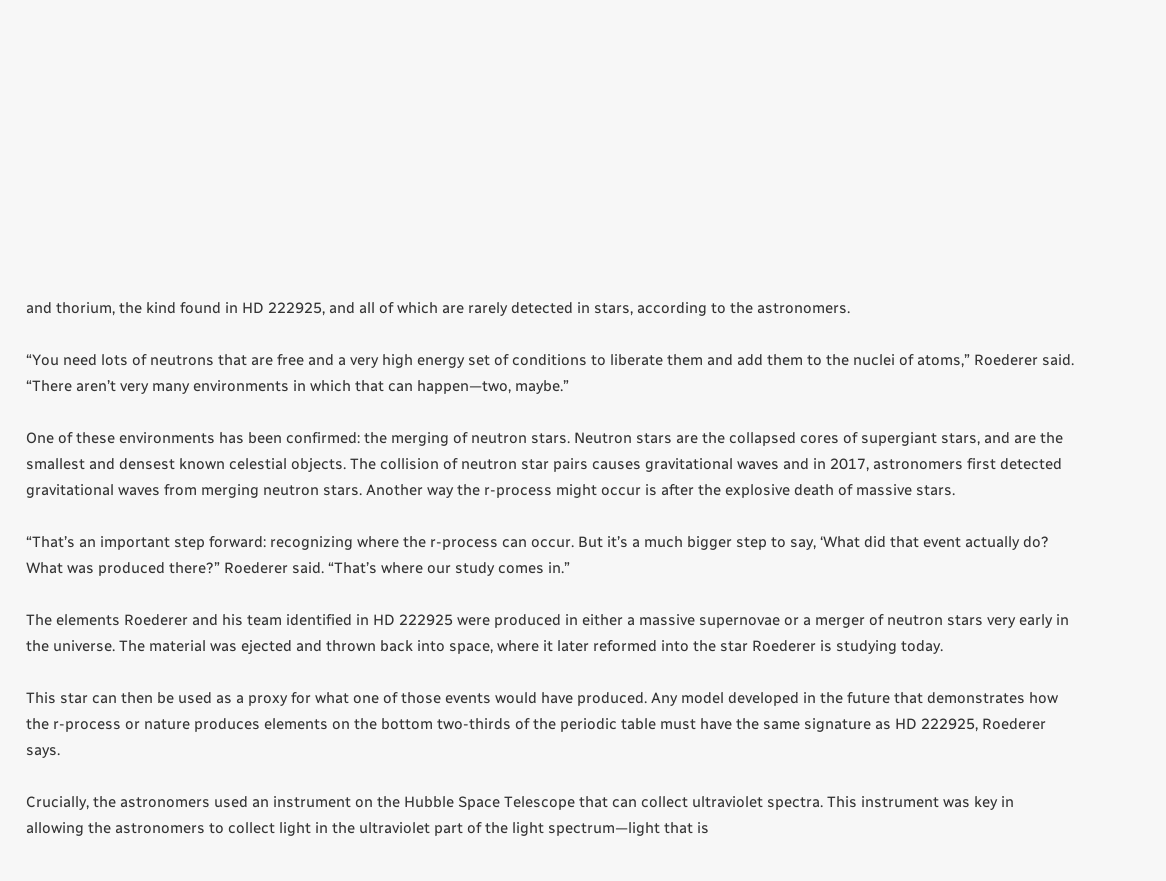and thorium, the kind found in HD 222925, and all of which are rarely detected in stars, according to the astronomers.

“You need lots of neutrons that are free and a very high energy set of conditions to liberate them and add them to the nuclei of atoms,” Roederer said. “There aren’t very many environments in which that can happen—two, maybe.”

One of these environments has been confirmed: the merging of neutron stars. Neutron stars are the collapsed cores of supergiant stars, and are the smallest and densest known celestial objects. The collision of neutron star pairs causes gravitational waves and in 2017, astronomers first detected gravitational waves from merging neutron stars. Another way the r-process might occur is after the explosive death of massive stars.

“That’s an important step forward: recognizing where the r-process can occur. But it’s a much bigger step to say, ‘What did that event actually do? What was produced there?” Roederer said. “That’s where our study comes in.”

The elements Roederer and his team identified in HD 222925 were produced in either a massive supernovae or a merger of neutron stars very early in the universe. The material was ejected and thrown back into space, where it later reformed into the star Roederer is studying today.

This star can then be used as a proxy for what one of those events would have produced. Any model developed in the future that demonstrates how the r-process or nature produces elements on the bottom two-thirds of the periodic table must have the same signature as HD 222925, Roederer says.

Crucially, the astronomers used an instrument on the Hubble Space Telescope that can collect ultraviolet spectra. This instrument was key in allowing the astronomers to collect light in the ultraviolet part of the light spectrum—light that is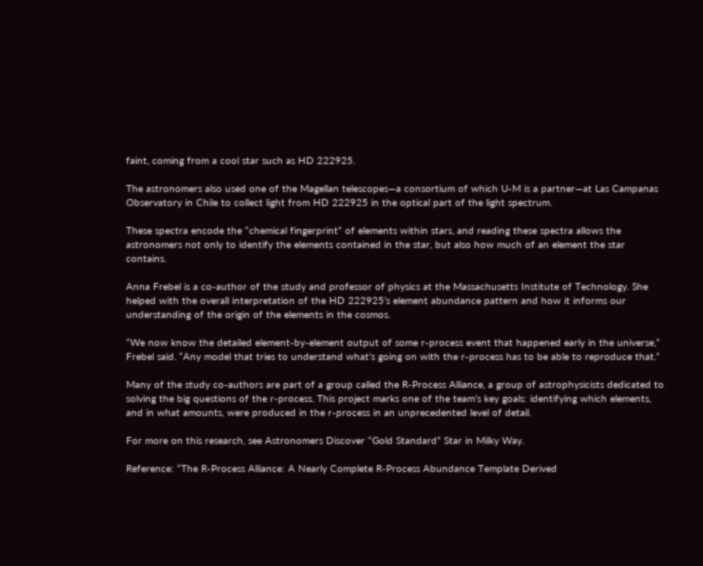faint, coming from a cool star such as HD 222925.

The astronomers also used one of the Magellan telescopes—a consortium of which U-M is a partner—at Las Campanas Observatory in Chile to collect light from HD 222925 in the optical part of the light spectrum.

These spectra encode the “chemical fingerprint” of elements within stars, and reading these spectra allows the astronomers not only to identify the elements contained in the star, but also how much of an element the star contains.

Anna Frebel is a co-author of the study and professor of physics at the Massachusetts Institute of Technology. She helped with the overall interpretation of the HD 222925’s element abundance pattern and how it informs our understanding of the origin of the elements in the cosmos.

“We now know the detailed element-by-element output of some r-process event that happened early in the universe,” Frebel said. “Any model that tries to understand what’s going on with the r-process has to be able to reproduce that.”

Many of the study co-authors are part of a group called the R-Process Alliance, a group of astrophysicists dedicated to solving the big questions of the r-process. This project marks one of the team’s key goals: identifying which elements, and in what amounts, were produced in the r-process in an unprecedented level of detail.

For more on this research, see Astronomers Discover “Gold Standard” Star in Milky Way.

Reference: “The R-Process Alliance: A Nearly Complete R-Process Abundance Template Derived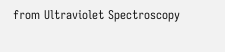from Ultraviolet Spectroscopy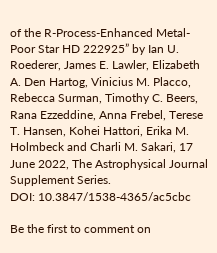of the R-Process-Enhanced Metal-Poor Star HD 222925” by Ian U. Roederer, James E. Lawler, Elizabeth A. Den Hartog, Vinicius M. Placco, Rebecca Surman, Timothy C. Beers, Rana Ezzeddine, Anna Frebel, Terese T. Hansen, Kohei Hattori, Erika M. Holmbeck and Charli M. Sakari, 17 June 2022, The Astrophysical Journal Supplement Series.
DOI: 10.3847/1538-4365/ac5cbc

Be the first to comment on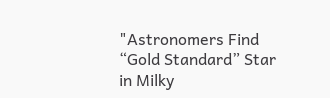"Astronomers Find “Gold Standard” Star in Milky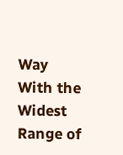Way With the Widest Range of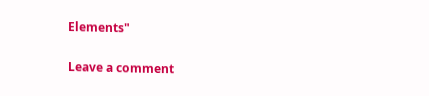Elements"

Leave a comment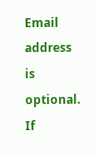Email address is optional. If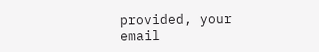provided, your email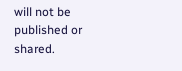will not be published or shared.